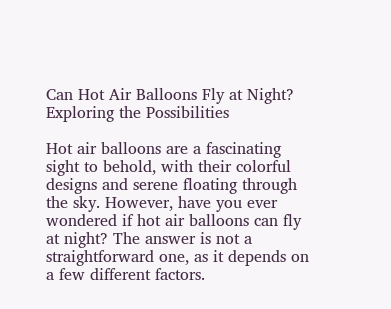Can Hot Air Balloons Fly at Night? Exploring the Possibilities

Hot air balloons are a fascinating sight to behold, with their colorful designs and serene floating through the sky. However, have you ever wondered if hot air balloons can fly at night? The answer is not a straightforward one, as it depends on a few different factors.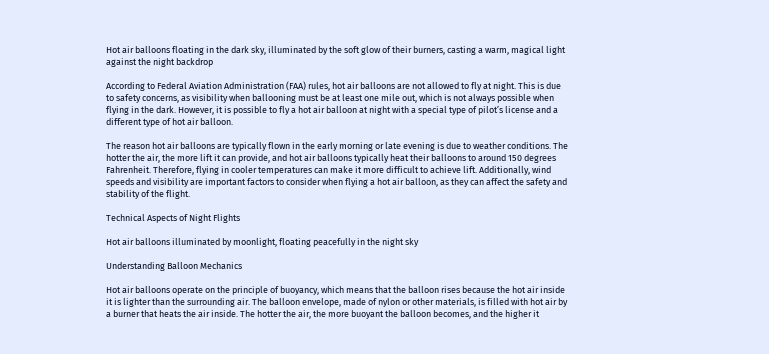Hot air balloons floating in the dark sky, illuminated by the soft glow of their burners, casting a warm, magical light against the night backdrop

According to Federal Aviation Administration (FAA) rules, hot air balloons are not allowed to fly at night. This is due to safety concerns, as visibility when ballooning must be at least one mile out, which is not always possible when flying in the dark. However, it is possible to fly a hot air balloon at night with a special type of pilot’s license and a different type of hot air balloon.

The reason hot air balloons are typically flown in the early morning or late evening is due to weather conditions. The hotter the air, the more lift it can provide, and hot air balloons typically heat their balloons to around 150 degrees Fahrenheit. Therefore, flying in cooler temperatures can make it more difficult to achieve lift. Additionally, wind speeds and visibility are important factors to consider when flying a hot air balloon, as they can affect the safety and stability of the flight.

Technical Aspects of Night Flights

Hot air balloons illuminated by moonlight, floating peacefully in the night sky

Understanding Balloon Mechanics

Hot air balloons operate on the principle of buoyancy, which means that the balloon rises because the hot air inside it is lighter than the surrounding air. The balloon envelope, made of nylon or other materials, is filled with hot air by a burner that heats the air inside. The hotter the air, the more buoyant the balloon becomes, and the higher it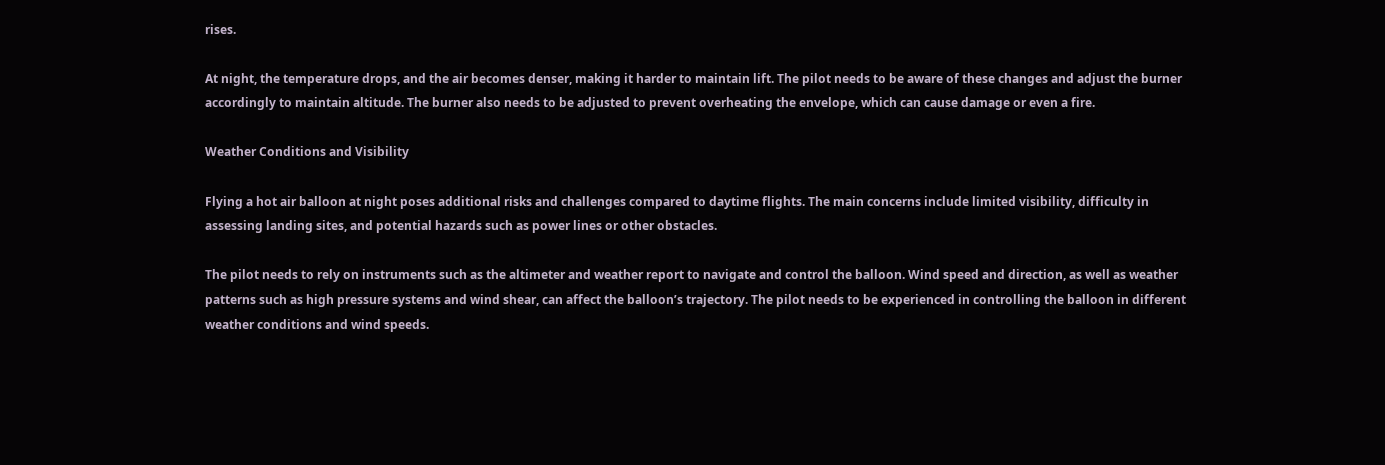rises.

At night, the temperature drops, and the air becomes denser, making it harder to maintain lift. The pilot needs to be aware of these changes and adjust the burner accordingly to maintain altitude. The burner also needs to be adjusted to prevent overheating the envelope, which can cause damage or even a fire.

Weather Conditions and Visibility

Flying a hot air balloon at night poses additional risks and challenges compared to daytime flights. The main concerns include limited visibility, difficulty in assessing landing sites, and potential hazards such as power lines or other obstacles.

The pilot needs to rely on instruments such as the altimeter and weather report to navigate and control the balloon. Wind speed and direction, as well as weather patterns such as high pressure systems and wind shear, can affect the balloon’s trajectory. The pilot needs to be experienced in controlling the balloon in different weather conditions and wind speeds.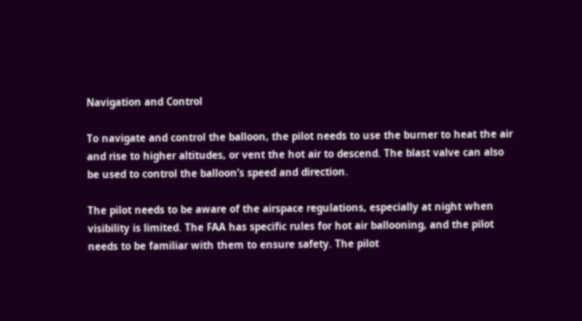Navigation and Control

To navigate and control the balloon, the pilot needs to use the burner to heat the air and rise to higher altitudes, or vent the hot air to descend. The blast valve can also be used to control the balloon’s speed and direction.

The pilot needs to be aware of the airspace regulations, especially at night when visibility is limited. The FAA has specific rules for hot air ballooning, and the pilot needs to be familiar with them to ensure safety. The pilot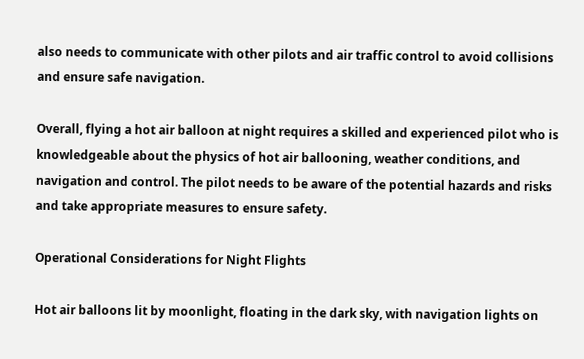also needs to communicate with other pilots and air traffic control to avoid collisions and ensure safe navigation.

Overall, flying a hot air balloon at night requires a skilled and experienced pilot who is knowledgeable about the physics of hot air ballooning, weather conditions, and navigation and control. The pilot needs to be aware of the potential hazards and risks and take appropriate measures to ensure safety.

Operational Considerations for Night Flights

Hot air balloons lit by moonlight, floating in the dark sky, with navigation lights on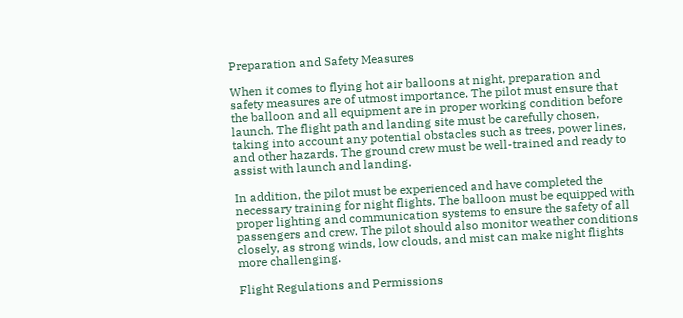Preparation and Safety Measures

When it comes to flying hot air balloons at night, preparation and safety measures are of utmost importance. The pilot must ensure that the balloon and all equipment are in proper working condition before launch. The flight path and landing site must be carefully chosen, taking into account any potential obstacles such as trees, power lines, and other hazards. The ground crew must be well-trained and ready to assist with launch and landing.

In addition, the pilot must be experienced and have completed the necessary training for night flights. The balloon must be equipped with proper lighting and communication systems to ensure the safety of all passengers and crew. The pilot should also monitor weather conditions closely, as strong winds, low clouds, and mist can make night flights more challenging.

Flight Regulations and Permissions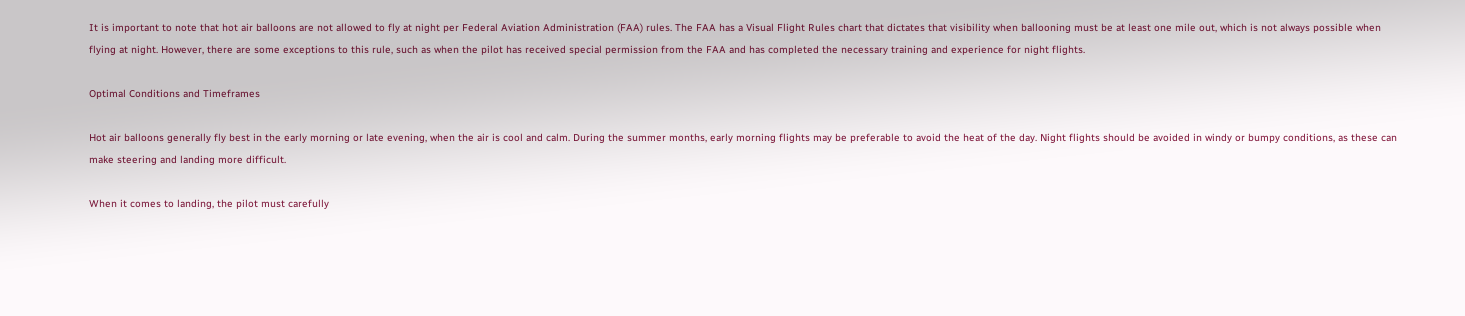It is important to note that hot air balloons are not allowed to fly at night per Federal Aviation Administration (FAA) rules. The FAA has a Visual Flight Rules chart that dictates that visibility when ballooning must be at least one mile out, which is not always possible when flying at night. However, there are some exceptions to this rule, such as when the pilot has received special permission from the FAA and has completed the necessary training and experience for night flights.

Optimal Conditions and Timeframes

Hot air balloons generally fly best in the early morning or late evening, when the air is cool and calm. During the summer months, early morning flights may be preferable to avoid the heat of the day. Night flights should be avoided in windy or bumpy conditions, as these can make steering and landing more difficult.

When it comes to landing, the pilot must carefully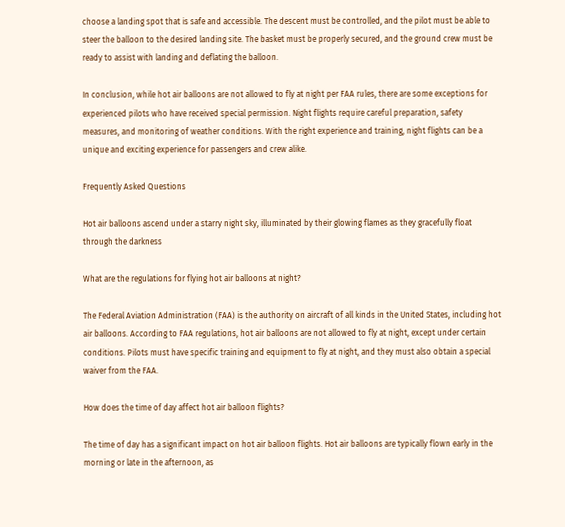choose a landing spot that is safe and accessible. The descent must be controlled, and the pilot must be able to steer the balloon to the desired landing site. The basket must be properly secured, and the ground crew must be ready to assist with landing and deflating the balloon.

In conclusion, while hot air balloons are not allowed to fly at night per FAA rules, there are some exceptions for experienced pilots who have received special permission. Night flights require careful preparation, safety measures, and monitoring of weather conditions. With the right experience and training, night flights can be a unique and exciting experience for passengers and crew alike.

Frequently Asked Questions

Hot air balloons ascend under a starry night sky, illuminated by their glowing flames as they gracefully float through the darkness

What are the regulations for flying hot air balloons at night?

The Federal Aviation Administration (FAA) is the authority on aircraft of all kinds in the United States, including hot air balloons. According to FAA regulations, hot air balloons are not allowed to fly at night, except under certain conditions. Pilots must have specific training and equipment to fly at night, and they must also obtain a special waiver from the FAA.

How does the time of day affect hot air balloon flights?

The time of day has a significant impact on hot air balloon flights. Hot air balloons are typically flown early in the morning or late in the afternoon, as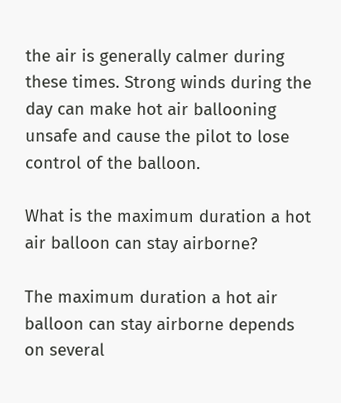the air is generally calmer during these times. Strong winds during the day can make hot air ballooning unsafe and cause the pilot to lose control of the balloon.

What is the maximum duration a hot air balloon can stay airborne?

The maximum duration a hot air balloon can stay airborne depends on several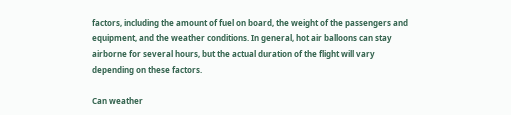factors, including the amount of fuel on board, the weight of the passengers and equipment, and the weather conditions. In general, hot air balloons can stay airborne for several hours, but the actual duration of the flight will vary depending on these factors.

Can weather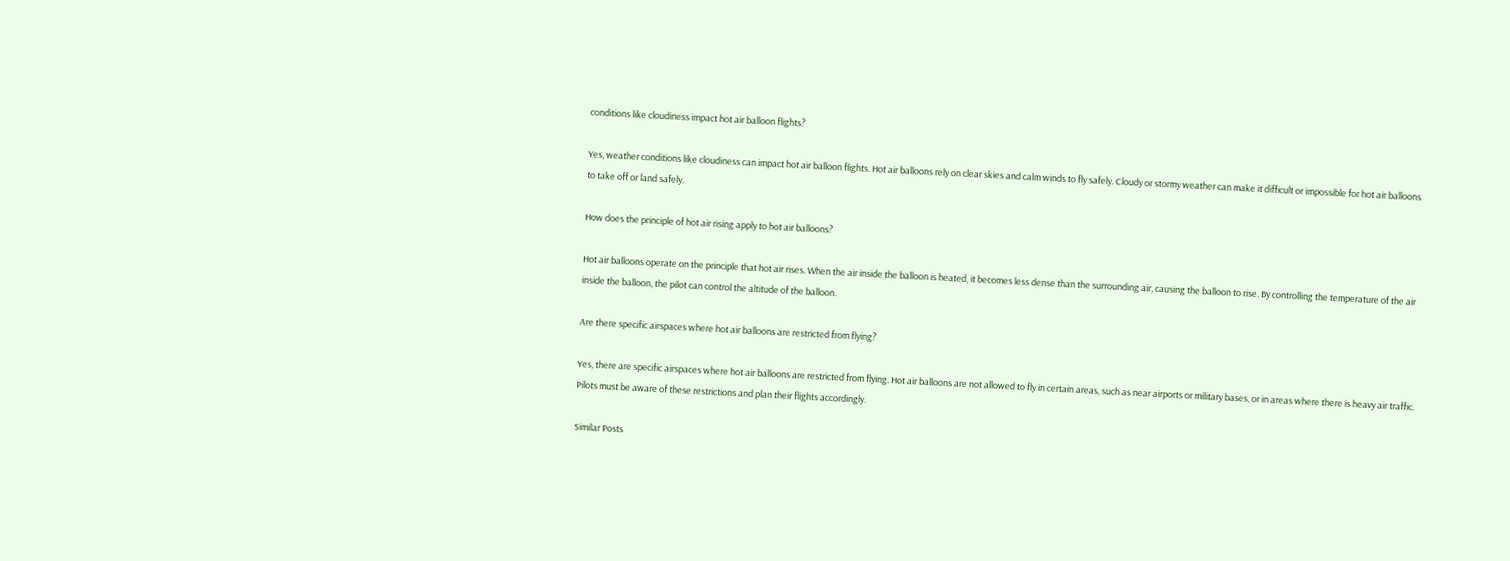conditions like cloudiness impact hot air balloon flights?

Yes, weather conditions like cloudiness can impact hot air balloon flights. Hot air balloons rely on clear skies and calm winds to fly safely. Cloudy or stormy weather can make it difficult or impossible for hot air balloons to take off or land safely.

How does the principle of hot air rising apply to hot air balloons?

Hot air balloons operate on the principle that hot air rises. When the air inside the balloon is heated, it becomes less dense than the surrounding air, causing the balloon to rise. By controlling the temperature of the air inside the balloon, the pilot can control the altitude of the balloon.

Are there specific airspaces where hot air balloons are restricted from flying?

Yes, there are specific airspaces where hot air balloons are restricted from flying. Hot air balloons are not allowed to fly in certain areas, such as near airports or military bases, or in areas where there is heavy air traffic. Pilots must be aware of these restrictions and plan their flights accordingly.

Similar Posts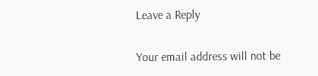Leave a Reply

Your email address will not be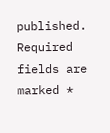published. Required fields are marked *